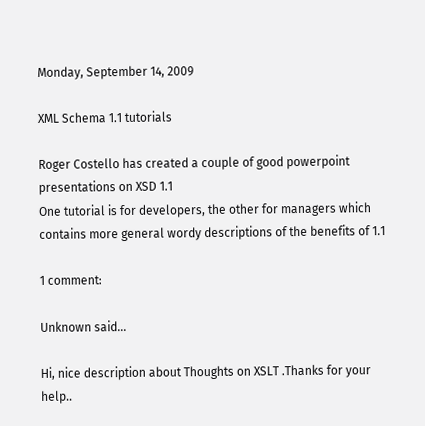Monday, September 14, 2009

XML Schema 1.1 tutorials

Roger Costello has created a couple of good powerpoint presentations on XSD 1.1
One tutorial is for developers, the other for managers which contains more general wordy descriptions of the benefits of 1.1

1 comment:

Unknown said...

Hi, nice description about Thoughts on XSLT .Thanks for your help..